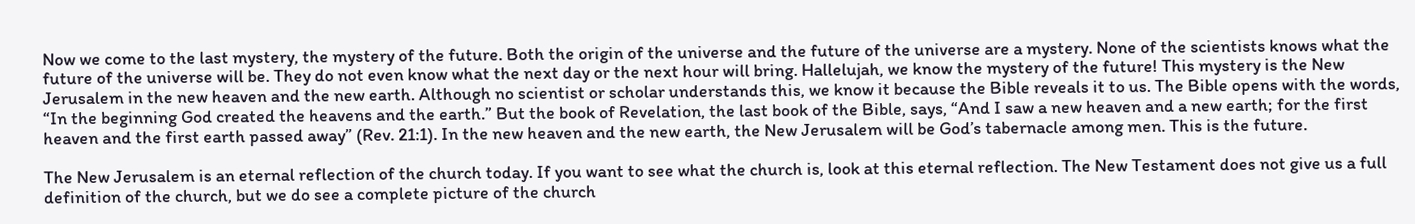Now we come to the last mystery, the mystery of the future. Both the origin of the universe and the future of the universe are a mystery. None of the scientists knows what the future of the universe will be. They do not even know what the next day or the next hour will bring. Hallelujah, we know the mystery of the future! This mystery is the New Jerusalem in the new heaven and the new earth. Although no scientist or scholar understands this, we know it because the Bible reveals it to us. The Bible opens with the words, “In the beginning God created the heavens and the earth.” But the book of Revelation, the last book of the Bible, says, “And I saw a new heaven and a new earth; for the first heaven and the first earth passed away” (Rev. 21:1). In the new heaven and the new earth, the New Jerusalem will be God’s tabernacle among men. This is the future.

The New Jerusalem is an eternal reflection of the church today. If you want to see what the church is, look at this eternal reflection. The New Testament does not give us a full definition of the church, but we do see a complete picture of the church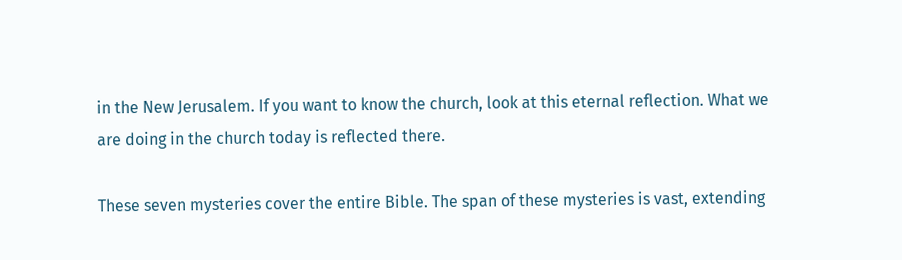in the New Jerusalem. If you want to know the church, look at this eternal reflection. What we are doing in the church today is reflected there.

These seven mysteries cover the entire Bible. The span of these mysteries is vast, extending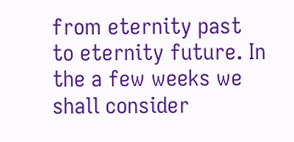from eternity past to eternity future. In the a few weeks we shall consider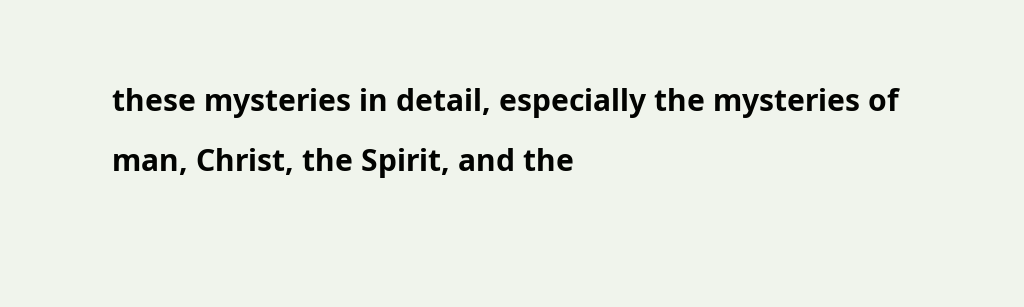these mysteries in detail, especially the mysteries of man, Christ, the Spirit, and the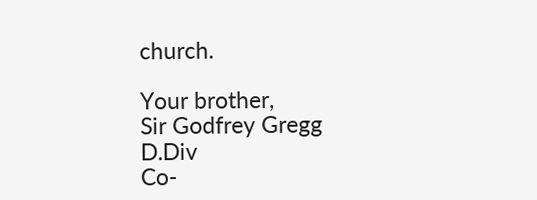church.

Your brother,
Sir Godfrey Gregg D.Div
Co-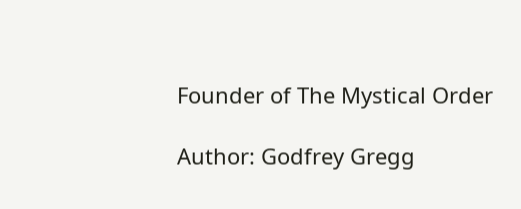Founder of The Mystical Order

Author: Godfrey Gregg